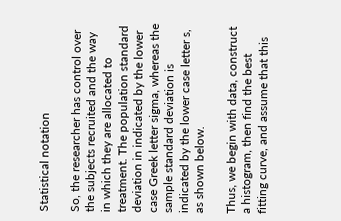Statistical notation

So, the researcher has control over the subjects recruited and the way in which they are allocated to treatment. The population standard deviation in indicated by the lower case Greek letter sigma, whereas the sample standard deviation is indicated by the lower case letter s, as shown below.

Thus, we begin with data, construct a histogram, then find the best fitting curve, and assume that this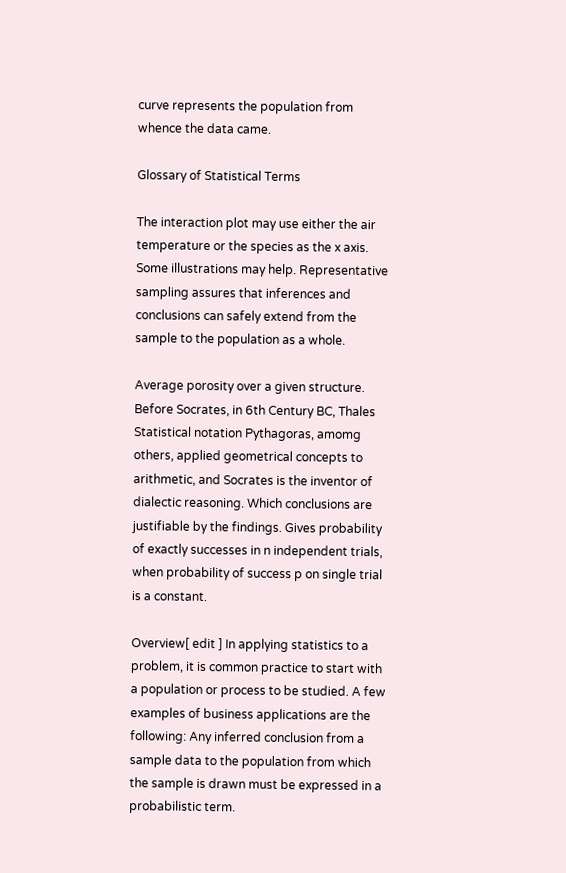curve represents the population from whence the data came.

Glossary of Statistical Terms

The interaction plot may use either the air temperature or the species as the x axis. Some illustrations may help. Representative sampling assures that inferences and conclusions can safely extend from the sample to the population as a whole.

Average porosity over a given structure. Before Socrates, in 6th Century BC, Thales Statistical notation Pythagoras, amomg others, applied geometrical concepts to arithmetic, and Socrates is the inventor of dialectic reasoning. Which conclusions are justifiable by the findings. Gives probability of exactly successes in n independent trials, when probability of success p on single trial is a constant.

Overview[ edit ] In applying statistics to a problem, it is common practice to start with a population or process to be studied. A few examples of business applications are the following: Any inferred conclusion from a sample data to the population from which the sample is drawn must be expressed in a probabilistic term.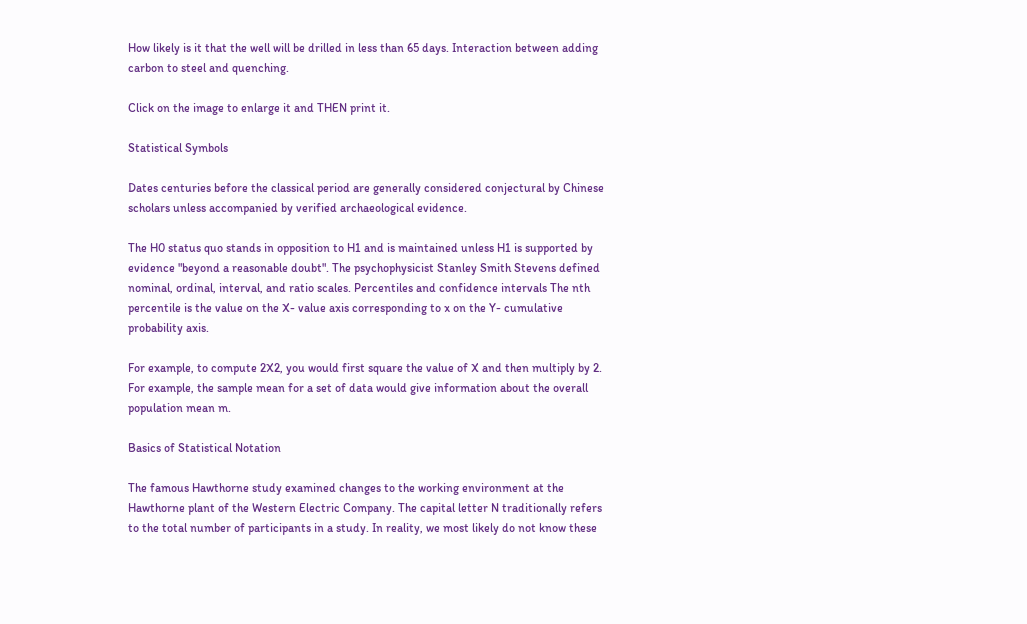How likely is it that the well will be drilled in less than 65 days. Interaction between adding carbon to steel and quenching.

Click on the image to enlarge it and THEN print it.

Statistical Symbols

Dates centuries before the classical period are generally considered conjectural by Chinese scholars unless accompanied by verified archaeological evidence.

The H0 status quo stands in opposition to H1 and is maintained unless H1 is supported by evidence "beyond a reasonable doubt". The psychophysicist Stanley Smith Stevens defined nominal, ordinal, interval, and ratio scales. Percentiles and confidence intervals The nth percentile is the value on the X- value axis corresponding to x on the Y- cumulative probability axis.

For example, to compute 2X2, you would first square the value of X and then multiply by 2. For example, the sample mean for a set of data would give information about the overall population mean m.

Basics of Statistical Notation

The famous Hawthorne study examined changes to the working environment at the Hawthorne plant of the Western Electric Company. The capital letter N traditionally refers to the total number of participants in a study. In reality, we most likely do not know these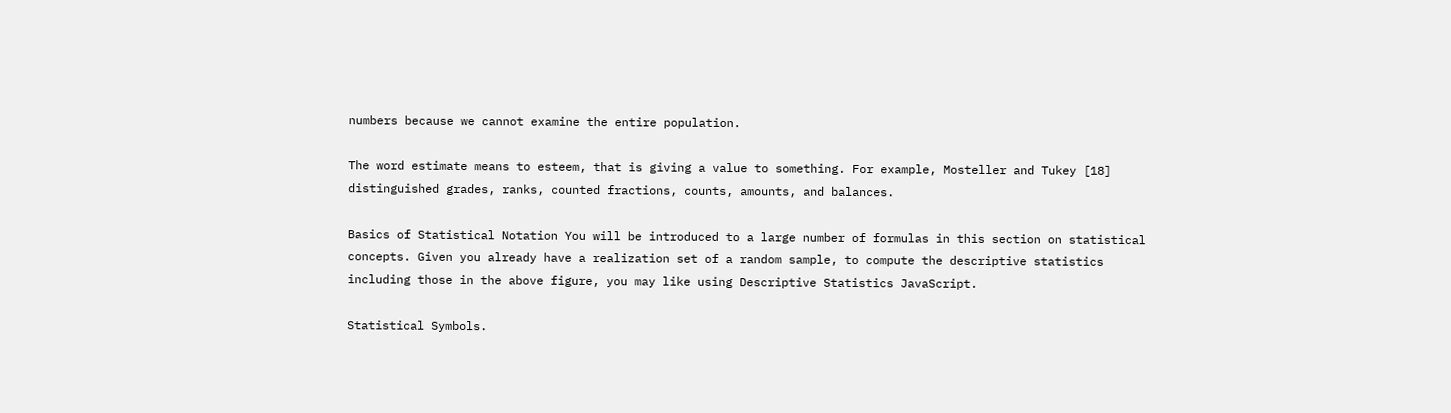numbers because we cannot examine the entire population.

The word estimate means to esteem, that is giving a value to something. For example, Mosteller and Tukey [18] distinguished grades, ranks, counted fractions, counts, amounts, and balances.

Basics of Statistical Notation You will be introduced to a large number of formulas in this section on statistical concepts. Given you already have a realization set of a random sample, to compute the descriptive statistics including those in the above figure, you may like using Descriptive Statistics JavaScript.

Statistical Symbols.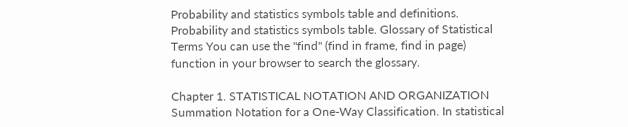Probability and statistics symbols table and definitions. Probability and statistics symbols table. Glossary of Statistical Terms You can use the "find" (find in frame, find in page) function in your browser to search the glossary.

Chapter 1. STATISTICAL NOTATION AND ORGANIZATION Summation Notation for a One-Way Classification. In statistical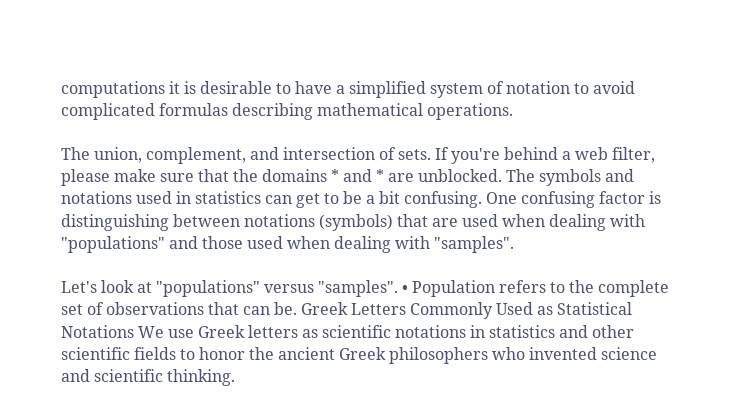computations it is desirable to have a simplified system of notation to avoid complicated formulas describing mathematical operations.

The union, complement, and intersection of sets. If you're behind a web filter, please make sure that the domains * and * are unblocked. The symbols and notations used in statistics can get to be a bit confusing. One confusing factor is distinguishing between notations (symbols) that are used when dealing with "populations" and those used when dealing with "samples".

Let's look at "populations" versus "samples". • Population refers to the complete set of observations that can be. Greek Letters Commonly Used as Statistical Notations We use Greek letters as scientific notations in statistics and other scientific fields to honor the ancient Greek philosophers who invented science and scientific thinking.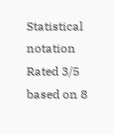Statistical notation
Rated 3/5 based on 8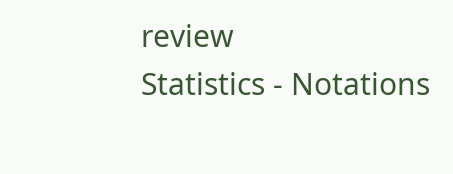review
Statistics - Notations